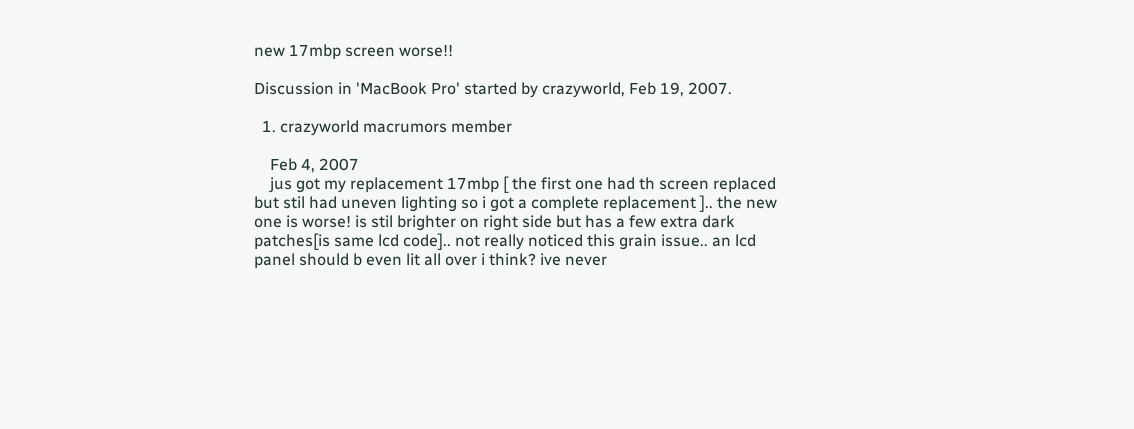new 17mbp screen worse!!

Discussion in 'MacBook Pro' started by crazyworld, Feb 19, 2007.

  1. crazyworld macrumors member

    Feb 4, 2007
    jus got my replacement 17mbp [ the first one had th screen replaced but stil had uneven lighting so i got a complete replacement ].. the new one is worse! is stil brighter on right side but has a few extra dark patches[is same lcd code].. not really noticed this grain issue.. an lcd panel should b even lit all over i think? ive never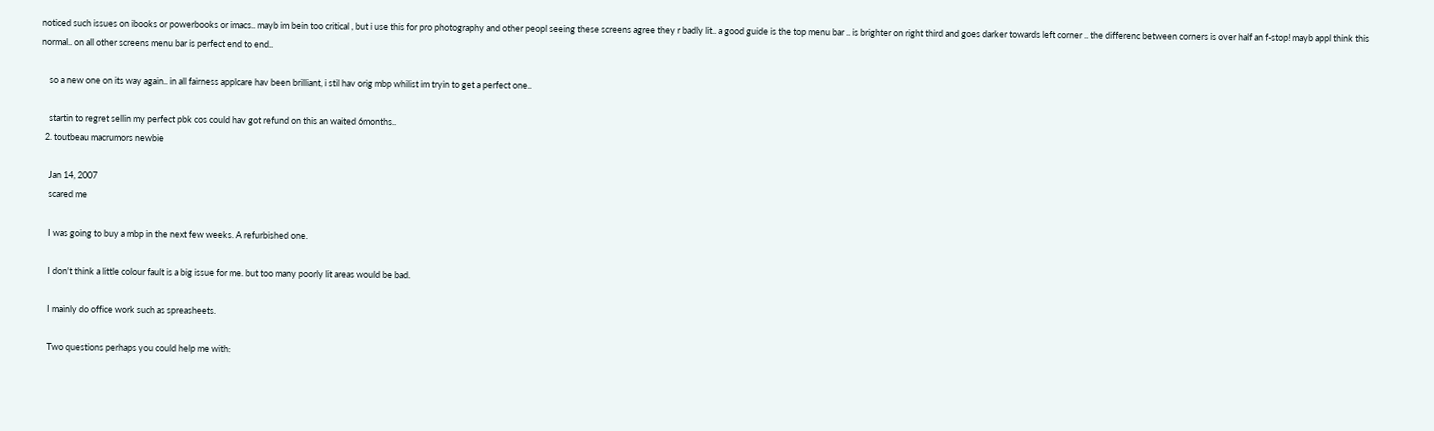noticed such issues on ibooks or powerbooks or imacs.. mayb im bein too critical , but i use this for pro photography and other peopl seeing these screens agree they r badly lit.. a good guide is the top menu bar .. is brighter on right third and goes darker towards left corner .. the differenc between corners is over half an f-stop! mayb appl think this normal.. on all other screens menu bar is perfect end to end..

    so a new one on its way again.. in all fairness applcare hav been brilliant, i stil hav orig mbp whilist im tryin to get a perfect one..

    startin to regret sellin my perfect pbk cos could hav got refund on this an waited 6months..
  2. toutbeau macrumors newbie

    Jan 14, 2007
    scared me

    I was going to buy a mbp in the next few weeks. A refurbished one.

    I don't think a little colour fault is a big issue for me. but too many poorly lit areas would be bad.

    I mainly do office work such as spreasheets.

    Two questions perhaps you could help me with: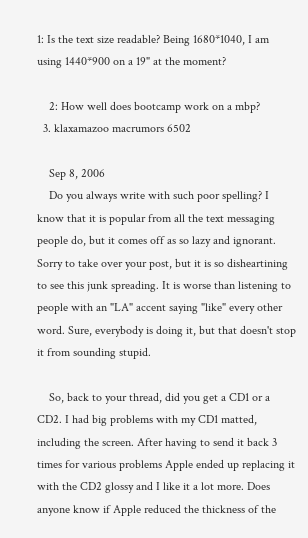1: Is the text size readable? Being 1680*1040, I am using 1440*900 on a 19" at the moment?

    2: How well does bootcamp work on a mbp?
  3. klaxamazoo macrumors 6502

    Sep 8, 2006
    Do you always write with such poor spelling? I know that it is popular from all the text messaging people do, but it comes off as so lazy and ignorant. Sorry to take over your post, but it is so disheartining to see this junk spreading. It is worse than listening to people with an "LA" accent saying "like" every other word. Sure, everybody is doing it, but that doesn't stop it from sounding stupid.

    So, back to your thread, did you get a CD1 or a CD2. I had big problems with my CD1 matted, including the screen. After having to send it back 3 times for various problems Apple ended up replacing it with the CD2 glossy and I like it a lot more. Does anyone know if Apple reduced the thickness of the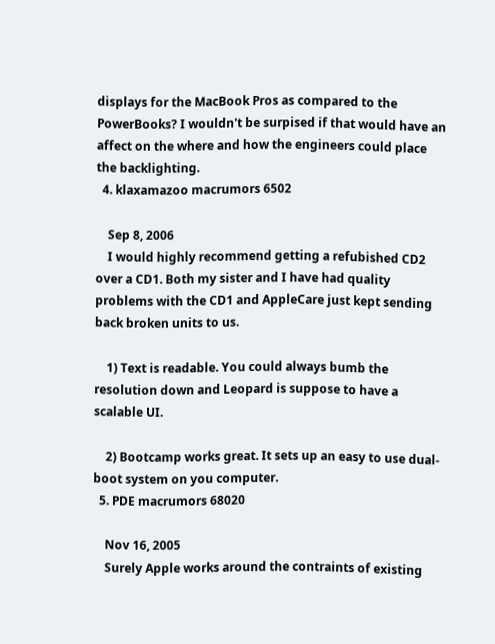displays for the MacBook Pros as compared to the PowerBooks? I wouldn't be surpised if that would have an affect on the where and how the engineers could place the backlighting.
  4. klaxamazoo macrumors 6502

    Sep 8, 2006
    I would highly recommend getting a refubished CD2 over a CD1. Both my sister and I have had quality problems with the CD1 and AppleCare just kept sending back broken units to us.

    1) Text is readable. You could always bumb the resolution down and Leopard is suppose to have a scalable UI.

    2) Bootcamp works great. It sets up an easy to use dual-boot system on you computer.
  5. PDE macrumors 68020

    Nov 16, 2005
    Surely Apple works around the contraints of existing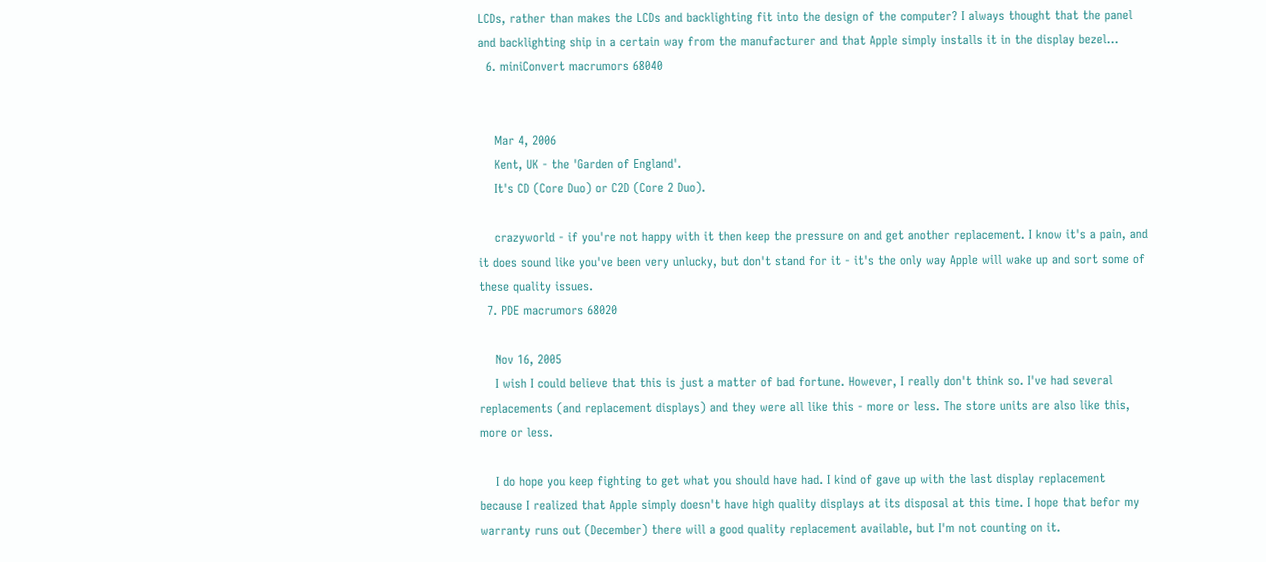LCDs, rather than makes the LCDs and backlighting fit into the design of the computer? I always thought that the panel and backlighting ship in a certain way from the manufacturer and that Apple simply installs it in the display bezel...
  6. miniConvert macrumors 68040


    Mar 4, 2006
    Kent, UK - the 'Garden of England'.
    It's CD (Core Duo) or C2D (Core 2 Duo).

    crazyworld - if you're not happy with it then keep the pressure on and get another replacement. I know it's a pain, and it does sound like you've been very unlucky, but don't stand for it - it's the only way Apple will wake up and sort some of these quality issues.
  7. PDE macrumors 68020

    Nov 16, 2005
    I wish I could believe that this is just a matter of bad fortune. However, I really don't think so. I've had several replacements (and replacement displays) and they were all like this - more or less. The store units are also like this, more or less.

    I do hope you keep fighting to get what you should have had. I kind of gave up with the last display replacement because I realized that Apple simply doesn't have high quality displays at its disposal at this time. I hope that befor my warranty runs out (December) there will a good quality replacement available, but I'm not counting on it.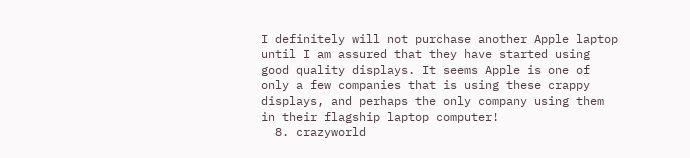I definitely will not purchase another Apple laptop until I am assured that they have started using good quality displays. It seems Apple is one of only a few companies that is using these crappy displays, and perhaps the only company using them in their flagship laptop computer!
  8. crazyworld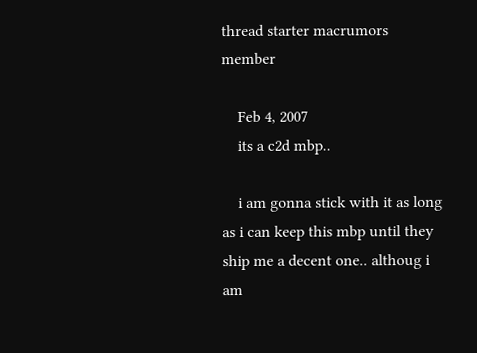thread starter macrumors member

    Feb 4, 2007
    its a c2d mbp..

    i am gonna stick with it as long as i can keep this mbp until they ship me a decent one.. althoug i am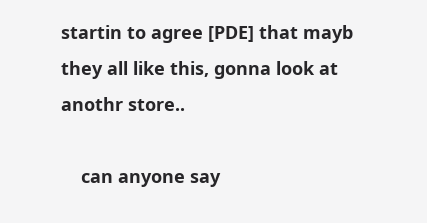startin to agree [PDE] that mayb they all like this, gonna look at anothr store..

    can anyone say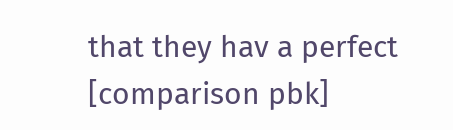that they hav a perfect [comparison pbk]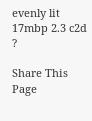evenly lit 17mbp 2.3 c2d ?

Share This Page